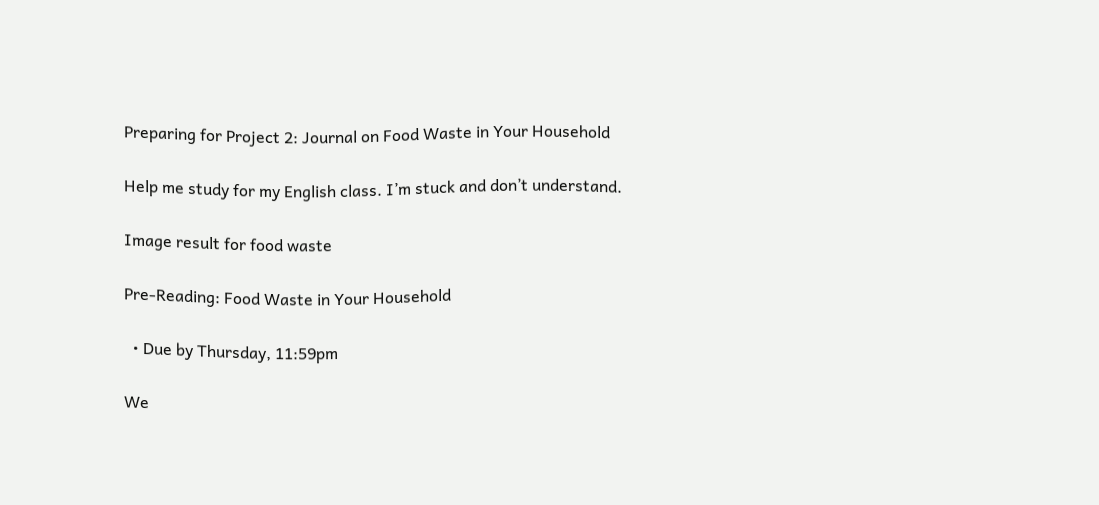Preparing for Project 2: Journal on Food Waste in Your Household

Help me study for my English class. I’m stuck and don’t understand.

Image result for food waste

Pre-Reading: Food Waste in Your Household

  • Due by Thursday, 11:59pm

We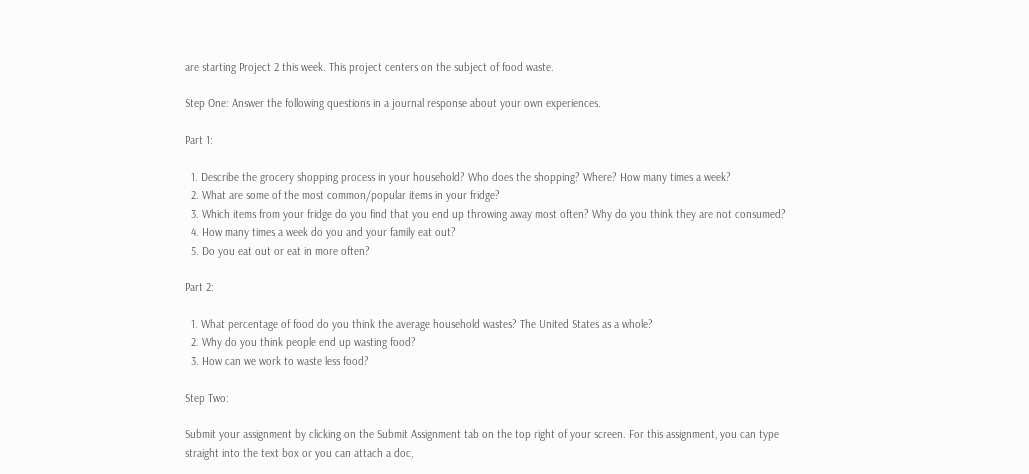are starting Project 2 this week. This project centers on the subject of food waste.

Step One: Answer the following questions in a journal response about your own experiences.

Part 1:

  1. Describe the grocery shopping process in your household? Who does the shopping? Where? How many times a week?
  2. What are some of the most common/popular items in your fridge?
  3. Which items from your fridge do you find that you end up throwing away most often? Why do you think they are not consumed?
  4. How many times a week do you and your family eat out?
  5. Do you eat out or eat in more often?

Part 2:

  1. What percentage of food do you think the average household wastes? The United States as a whole?
  2. Why do you think people end up wasting food?
  3. How can we work to waste less food?

Step Two:

Submit your assignment by clicking on the Submit Assignment tab on the top right of your screen. For this assignment, you can type straight into the text box or you can attach a doc,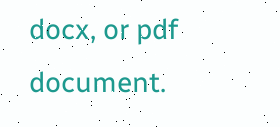docx, or pdf document.